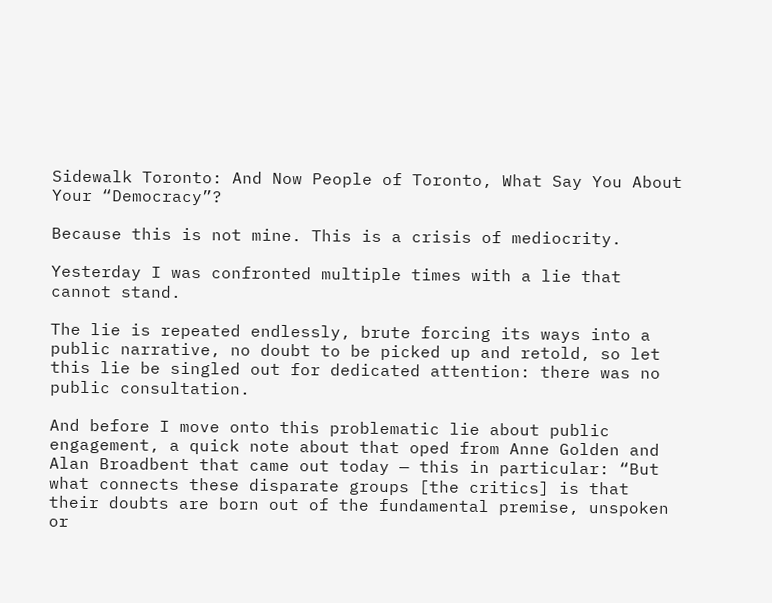Sidewalk Toronto: And Now People of Toronto, What Say You About Your “Democracy”?

Because this is not mine. This is a crisis of mediocrity.

Yesterday I was confronted multiple times with a lie that cannot stand.

The lie is repeated endlessly, brute forcing its ways into a public narrative, no doubt to be picked up and retold, so let this lie be singled out for dedicated attention: there was no public consultation.

And before I move onto this problematic lie about public engagement, a quick note about that oped from Anne Golden and Alan Broadbent that came out today — this in particular: “But what connects these disparate groups [the critics] is that their doubts are born out of the fundamental premise, unspoken or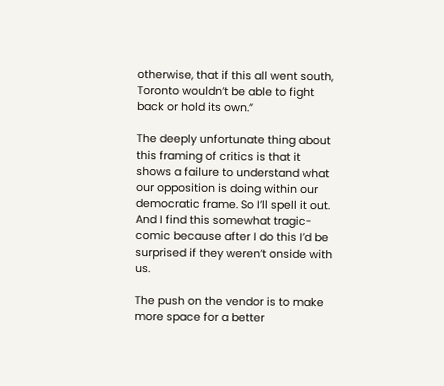otherwise, that if this all went south, Toronto wouldn’t be able to fight back or hold its own.”

The deeply unfortunate thing about this framing of critics is that it shows a failure to understand what our opposition is doing within our democratic frame. So I’ll spell it out. And I find this somewhat tragic-comic because after I do this I’d be surprised if they weren’t onside with us.

The push on the vendor is to make more space for a better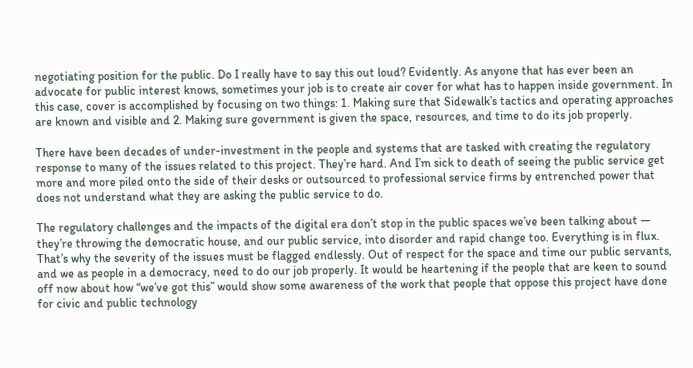negotiating position for the public. Do I really have to say this out loud? Evidently. As anyone that has ever been an advocate for public interest knows, sometimes your job is to create air cover for what has to happen inside government. In this case, cover is accomplished by focusing on two things: 1. Making sure that Sidewalk’s tactics and operating approaches are known and visible and 2. Making sure government is given the space, resources, and time to do its job properly.

There have been decades of under-investment in the people and systems that are tasked with creating the regulatory response to many of the issues related to this project. They’re hard. And I’m sick to death of seeing the public service get more and more piled onto the side of their desks or outsourced to professional service firms by entrenched power that does not understand what they are asking the public service to do.

The regulatory challenges and the impacts of the digital era don’t stop in the public spaces we’ve been talking about — they’re throwing the democratic house, and our public service, into disorder and rapid change too. Everything is in flux. That’s why the severity of the issues must be flagged endlessly. Out of respect for the space and time our public servants, and we as people in a democracy, need to do our job properly. It would be heartening if the people that are keen to sound off now about how “we’ve got this” would show some awareness of the work that people that oppose this project have done for civic and public technology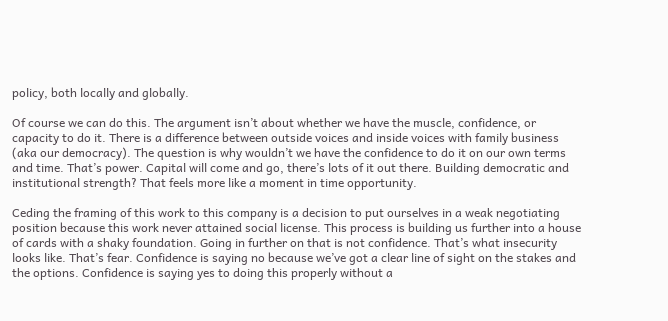policy, both locally and globally.

Of course we can do this. The argument isn’t about whether we have the muscle, confidence, or capacity to do it. There is a difference between outside voices and inside voices with family business (aka our democracy). The question is why wouldn’t we have the confidence to do it on our own terms and time. That’s power. Capital will come and go, there’s lots of it out there. Building democratic and institutional strength? That feels more like a moment in time opportunity.

Ceding the framing of this work to this company is a decision to put ourselves in a weak negotiating position because this work never attained social license. This process is building us further into a house of cards with a shaky foundation. Going in further on that is not confidence. That’s what insecurity looks like. That’s fear. Confidence is saying no because we’ve got a clear line of sight on the stakes and the options. Confidence is saying yes to doing this properly without a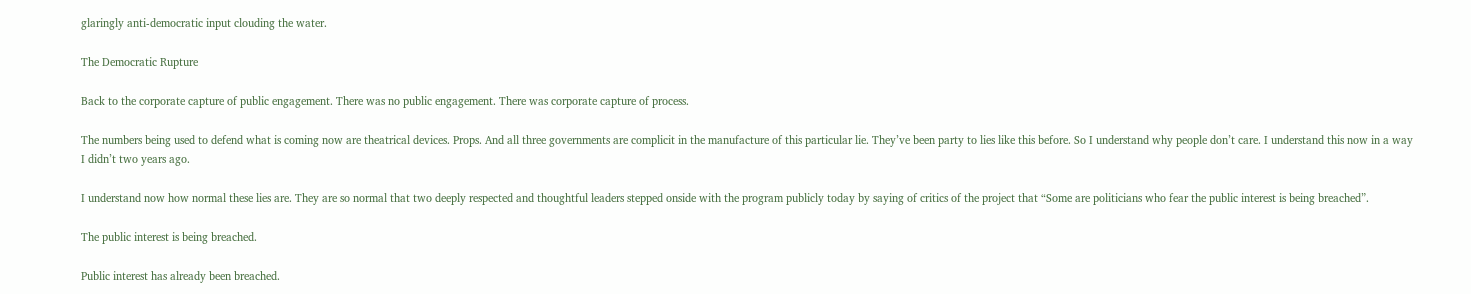glaringly anti-democratic input clouding the water.

The Democratic Rupture

Back to the corporate capture of public engagement. There was no public engagement. There was corporate capture of process.

The numbers being used to defend what is coming now are theatrical devices. Props. And all three governments are complicit in the manufacture of this particular lie. They’ve been party to lies like this before. So I understand why people don’t care. I understand this now in a way I didn’t two years ago.

I understand now how normal these lies are. They are so normal that two deeply respected and thoughtful leaders stepped onside with the program publicly today by saying of critics of the project that “Some are politicians who fear the public interest is being breached”.

The public interest is being breached.

Public interest has already been breached.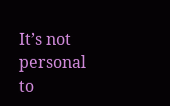It’s not personal to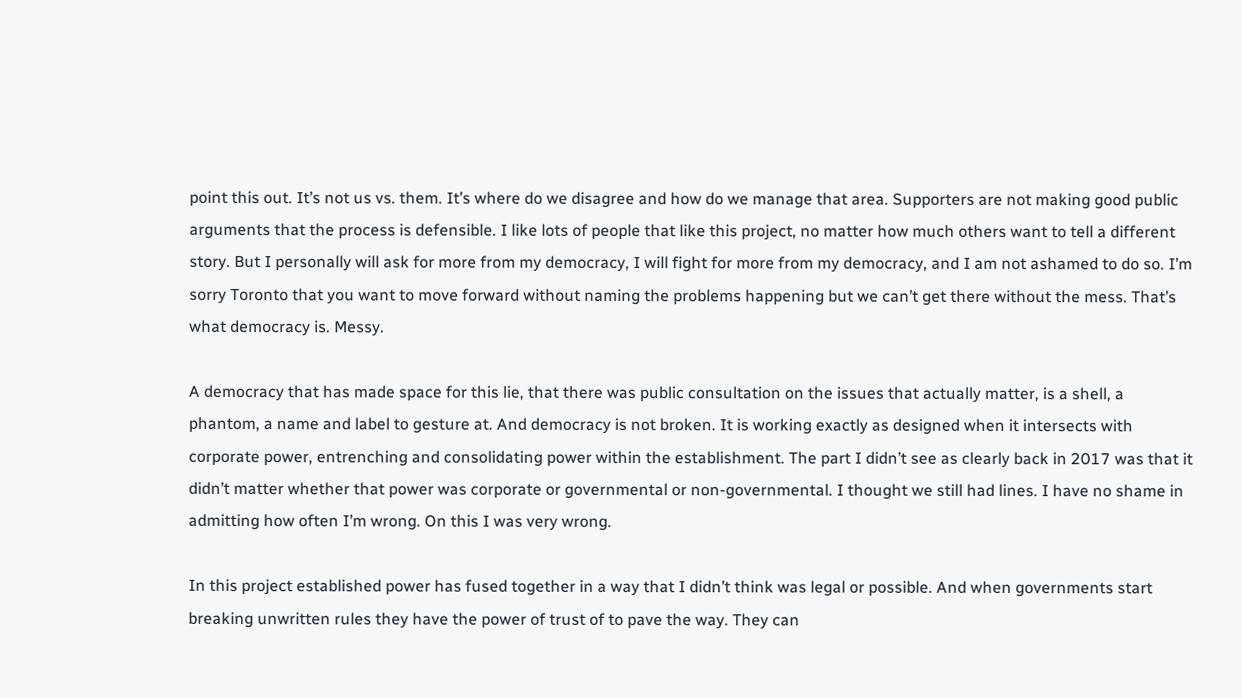point this out. It’s not us vs. them. It’s where do we disagree and how do we manage that area. Supporters are not making good public arguments that the process is defensible. I like lots of people that like this project, no matter how much others want to tell a different story. But I personally will ask for more from my democracy, I will fight for more from my democracy, and I am not ashamed to do so. I’m sorry Toronto that you want to move forward without naming the problems happening but we can’t get there without the mess. That’s what democracy is. Messy.

A democracy that has made space for this lie, that there was public consultation on the issues that actually matter, is a shell, a phantom, a name and label to gesture at. And democracy is not broken. It is working exactly as designed when it intersects with corporate power, entrenching and consolidating power within the establishment. The part I didn’t see as clearly back in 2017 was that it didn’t matter whether that power was corporate or governmental or non-governmental. I thought we still had lines. I have no shame in admitting how often I’m wrong. On this I was very wrong.

In this project established power has fused together in a way that I didn’t think was legal or possible. And when governments start breaking unwritten rules they have the power of trust of to pave the way. They can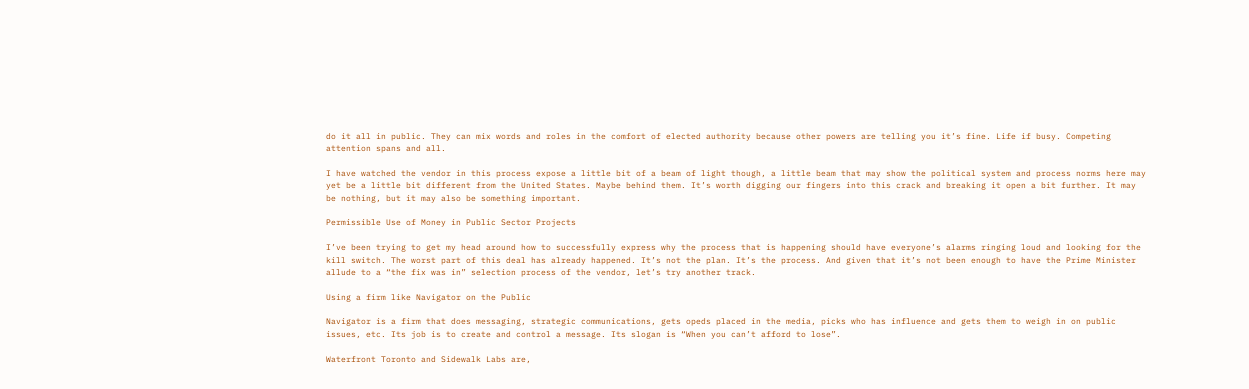do it all in public. They can mix words and roles in the comfort of elected authority because other powers are telling you it’s fine. Life if busy. Competing attention spans and all.

I have watched the vendor in this process expose a little bit of a beam of light though, a little beam that may show the political system and process norms here may yet be a little bit different from the United States. Maybe behind them. It’s worth digging our fingers into this crack and breaking it open a bit further. It may be nothing, but it may also be something important.

Permissible Use of Money in Public Sector Projects

I’ve been trying to get my head around how to successfully express why the process that is happening should have everyone’s alarms ringing loud and looking for the kill switch. The worst part of this deal has already happened. It’s not the plan. It’s the process. And given that it’s not been enough to have the Prime Minister allude to a “the fix was in” selection process of the vendor, let’s try another track.

Using a firm like Navigator on the Public

Navigator is a firm that does messaging, strategic communications, gets opeds placed in the media, picks who has influence and gets them to weigh in on public issues, etc. Its job is to create and control a message. Its slogan is “When you can’t afford to lose”.

Waterfront Toronto and Sidewalk Labs are,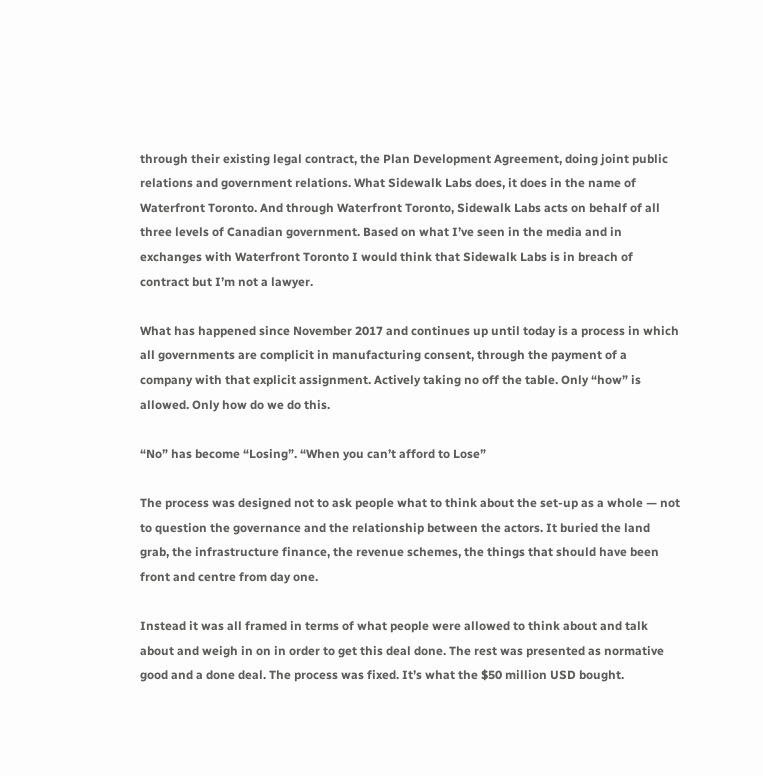through their existing legal contract, the Plan Development Agreement, doing joint public relations and government relations. What Sidewalk Labs does, it does in the name of Waterfront Toronto. And through Waterfront Toronto, Sidewalk Labs acts on behalf of all three levels of Canadian government. Based on what I’ve seen in the media and in exchanges with Waterfront Toronto I would think that Sidewalk Labs is in breach of contract but I’m not a lawyer.

What has happened since November 2017 and continues up until today is a process in which all governments are complicit in manufacturing consent, through the payment of a company with that explicit assignment. Actively taking no off the table. Only “how” is allowed. Only how do we do this.

“No” has become “Losing”. “When you can’t afford to Lose”

The process was designed not to ask people what to think about the set-up as a whole — not to question the governance and the relationship between the actors. It buried the land grab, the infrastructure finance, the revenue schemes, the things that should have been front and centre from day one.

Instead it was all framed in terms of what people were allowed to think about and talk about and weigh in on in order to get this deal done. The rest was presented as normative good and a done deal. The process was fixed. It’s what the $50 million USD bought.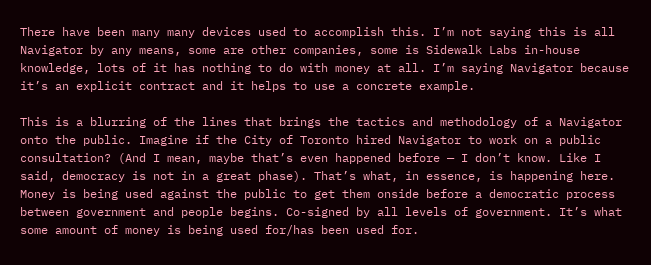There have been many many devices used to accomplish this. I’m not saying this is all Navigator by any means, some are other companies, some is Sidewalk Labs in-house knowledge, lots of it has nothing to do with money at all. I’m saying Navigator because it’s an explicit contract and it helps to use a concrete example.

This is a blurring of the lines that brings the tactics and methodology of a Navigator onto the public. Imagine if the City of Toronto hired Navigator to work on a public consultation? (And I mean, maybe that’s even happened before — I don’t know. Like I said, democracy is not in a great phase). That’s what, in essence, is happening here. Money is being used against the public to get them onside before a democratic process between government and people begins. Co-signed by all levels of government. It’s what some amount of money is being used for/has been used for.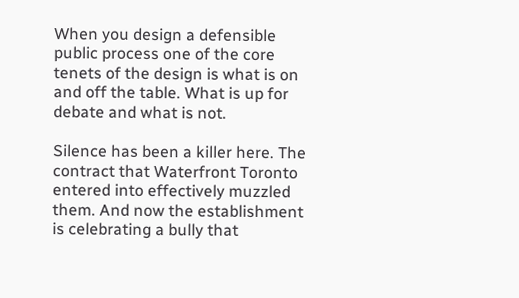When you design a defensible public process one of the core tenets of the design is what is on and off the table. What is up for debate and what is not.

Silence has been a killer here. The contract that Waterfront Toronto entered into effectively muzzled them. And now the establishment is celebrating a bully that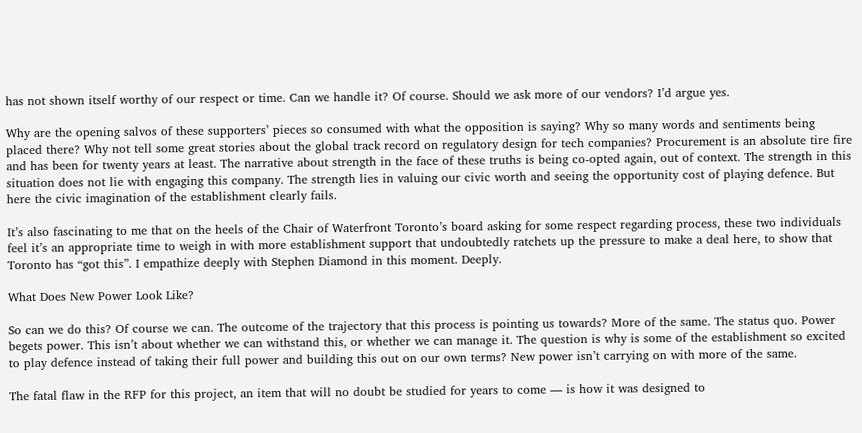has not shown itself worthy of our respect or time. Can we handle it? Of course. Should we ask more of our vendors? I’d argue yes.

Why are the opening salvos of these supporters’ pieces so consumed with what the opposition is saying? Why so many words and sentiments being placed there? Why not tell some great stories about the global track record on regulatory design for tech companies? Procurement is an absolute tire fire and has been for twenty years at least. The narrative about strength in the face of these truths is being co-opted again, out of context. The strength in this situation does not lie with engaging this company. The strength lies in valuing our civic worth and seeing the opportunity cost of playing defence. But here the civic imagination of the establishment clearly fails.

It’s also fascinating to me that on the heels of the Chair of Waterfront Toronto’s board asking for some respect regarding process, these two individuals feel it’s an appropriate time to weigh in with more establishment support that undoubtedly ratchets up the pressure to make a deal here, to show that Toronto has “got this”. I empathize deeply with Stephen Diamond in this moment. Deeply.

What Does New Power Look Like?

So can we do this? Of course we can. The outcome of the trajectory that this process is pointing us towards? More of the same. The status quo. Power begets power. This isn’t about whether we can withstand this, or whether we can manage it. The question is why is some of the establishment so excited to play defence instead of taking their full power and building this out on our own terms? New power isn’t carrying on with more of the same.

The fatal flaw in the RFP for this project, an item that will no doubt be studied for years to come — is how it was designed to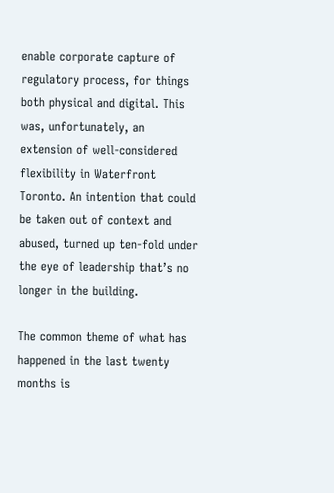enable corporate capture of regulatory process, for things both physical and digital. This was, unfortunately, an extension of well-considered flexibility in Waterfront Toronto. An intention that could be taken out of context and abused, turned up ten-fold under the eye of leadership that’s no longer in the building.

The common theme of what has happened in the last twenty months is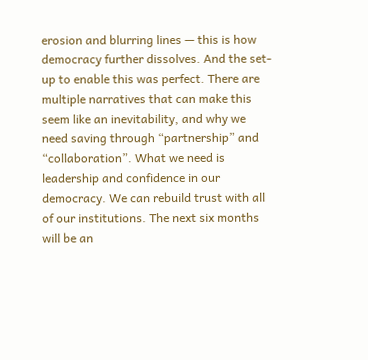erosion and blurring lines — this is how democracy further dissolves. And the set-up to enable this was perfect. There are multiple narratives that can make this seem like an inevitability, and why we need saving through “partnership” and “collaboration”. What we need is leadership and confidence in our democracy. We can rebuild trust with all of our institutions. The next six months will be an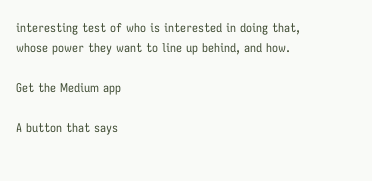interesting test of who is interested in doing that, whose power they want to line up behind, and how.

Get the Medium app

A button that says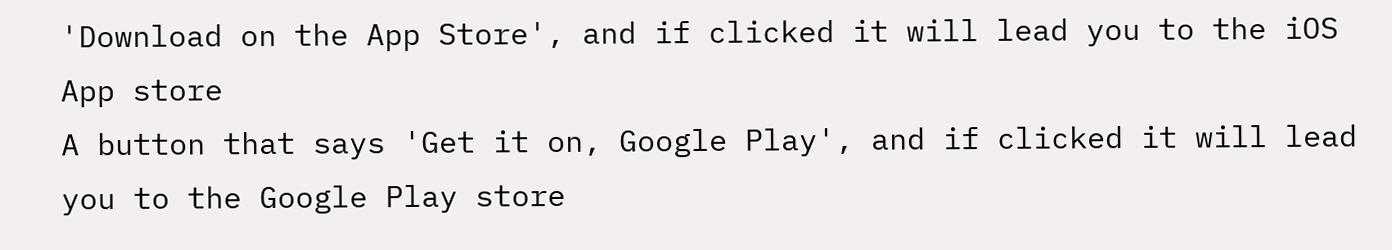'Download on the App Store', and if clicked it will lead you to the iOS App store
A button that says 'Get it on, Google Play', and if clicked it will lead you to the Google Play store